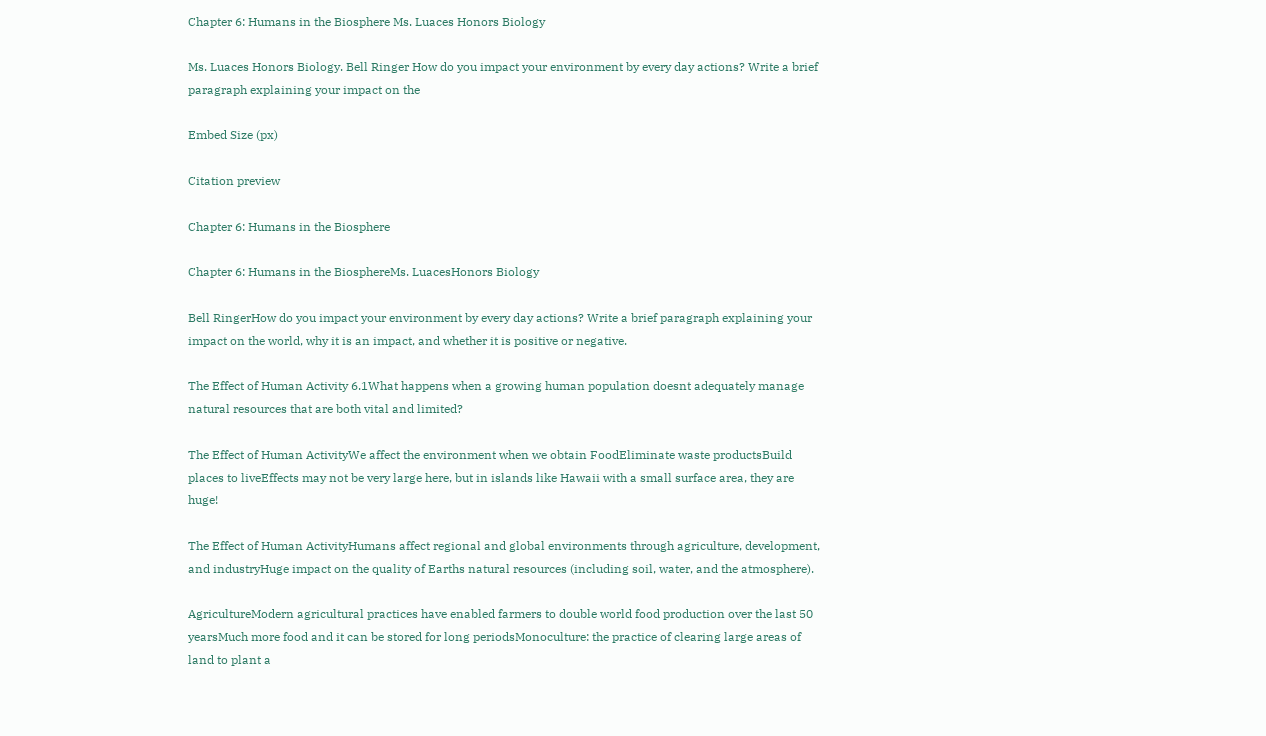Chapter 6: Humans in the Biosphere Ms. Luaces Honors Biology

Ms. Luaces Honors Biology. Bell Ringer How do you impact your environment by every day actions? Write a brief paragraph explaining your impact on the

Embed Size (px)

Citation preview

Chapter 6: Humans in the Biosphere

Chapter 6: Humans in the BiosphereMs. LuacesHonors Biology

Bell RingerHow do you impact your environment by every day actions? Write a brief paragraph explaining your impact on the world, why it is an impact, and whether it is positive or negative.

The Effect of Human Activity 6.1What happens when a growing human population doesnt adequately manage natural resources that are both vital and limited?

The Effect of Human ActivityWe affect the environment when we obtain FoodEliminate waste productsBuild places to liveEffects may not be very large here, but in islands like Hawaii with a small surface area, they are huge!

The Effect of Human ActivityHumans affect regional and global environments through agriculture, development, and industryHuge impact on the quality of Earths natural resources (including soil, water, and the atmosphere).

AgricultureModern agricultural practices have enabled farmers to double world food production over the last 50 yearsMuch more food and it can be stored for long periodsMonoculture: the practice of clearing large areas of land to plant a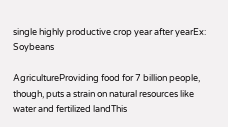single highly productive crop year after yearEx: Soybeans

AgricultureProviding food for 7 billion people, though, puts a strain on natural resources like water and fertilized landThis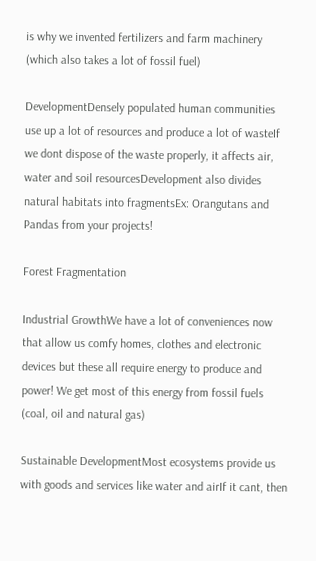is why we invented fertilizers and farm machinery (which also takes a lot of fossil fuel)

DevelopmentDensely populated human communities use up a lot of resources and produce a lot of wasteIf we dont dispose of the waste properly, it affects air, water and soil resourcesDevelopment also divides natural habitats into fragmentsEx: Orangutans and Pandas from your projects!

Forest Fragmentation

Industrial GrowthWe have a lot of conveniences now that allow us comfy homes, clothes and electronic devices but these all require energy to produce and power! We get most of this energy from fossil fuels (coal, oil and natural gas)

Sustainable DevelopmentMost ecosystems provide us with goods and services like water and airIf it cant, then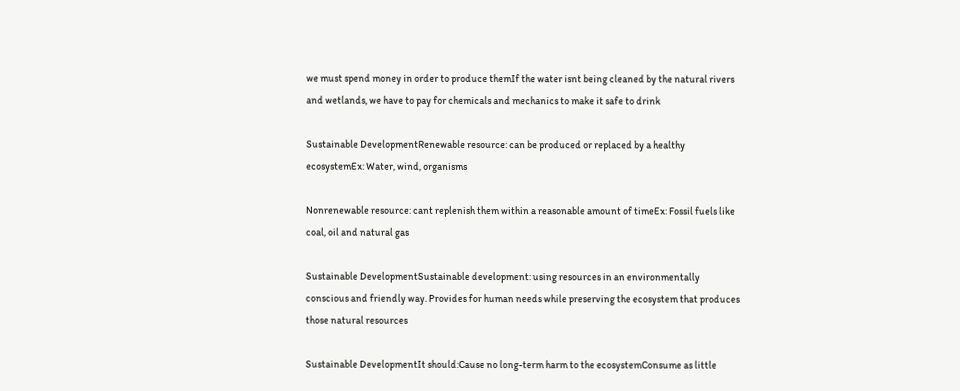we must spend money in order to produce themIf the water isnt being cleaned by the natural rivers and wetlands, we have to pay for chemicals and mechanics to make it safe to drink

Sustainable DevelopmentRenewable resource: can be produced or replaced by a healthy ecosystemEx: Water, wind, organisms

Nonrenewable resource: cant replenish them within a reasonable amount of timeEx: Fossil fuels like coal, oil and natural gas

Sustainable DevelopmentSustainable development: using resources in an environmentally conscious and friendly way. Provides for human needs while preserving the ecosystem that produces those natural resources

Sustainable DevelopmentIt should:Cause no long-term harm to the ecosystemConsume as little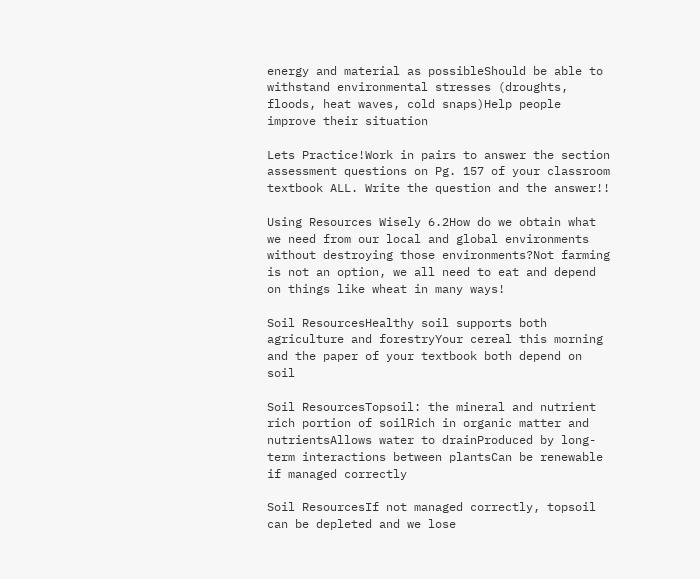energy and material as possibleShould be able to withstand environmental stresses (droughts, floods, heat waves, cold snaps)Help people improve their situation

Lets Practice!Work in pairs to answer the section assessment questions on Pg. 157 of your classroom textbook ALL. Write the question and the answer!!

Using Resources Wisely 6.2How do we obtain what we need from our local and global environments without destroying those environments?Not farming is not an option, we all need to eat and depend on things like wheat in many ways!

Soil ResourcesHealthy soil supports both agriculture and forestryYour cereal this morning and the paper of your textbook both depend on soil

Soil ResourcesTopsoil: the mineral and nutrient rich portion of soilRich in organic matter and nutrientsAllows water to drainProduced by long-term interactions between plantsCan be renewable if managed correctly

Soil ResourcesIf not managed correctly, topsoil can be depleted and we lose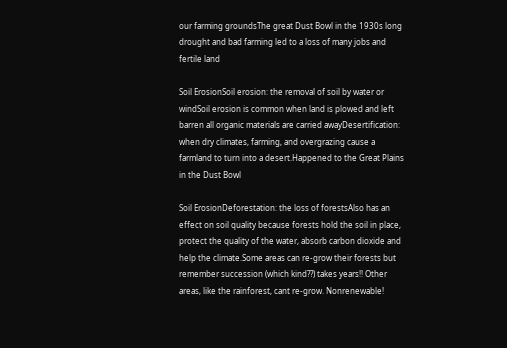our farming groundsThe great Dust Bowl in the 1930s long drought and bad farming led to a loss of many jobs and fertile land

Soil ErosionSoil erosion: the removal of soil by water or windSoil erosion is common when land is plowed and left barren all organic materials are carried awayDesertification: when dry climates, farming, and overgrazing cause a farmland to turn into a desert.Happened to the Great Plains in the Dust Bowl

Soil ErosionDeforestation: the loss of forestsAlso has an effect on soil quality because forests hold the soil in place, protect the quality of the water, absorb carbon dioxide and help the climate.Some areas can re-grow their forests but remember succession (which kind??) takes years!! Other areas, like the rainforest, cant re-grow. Nonrenewable!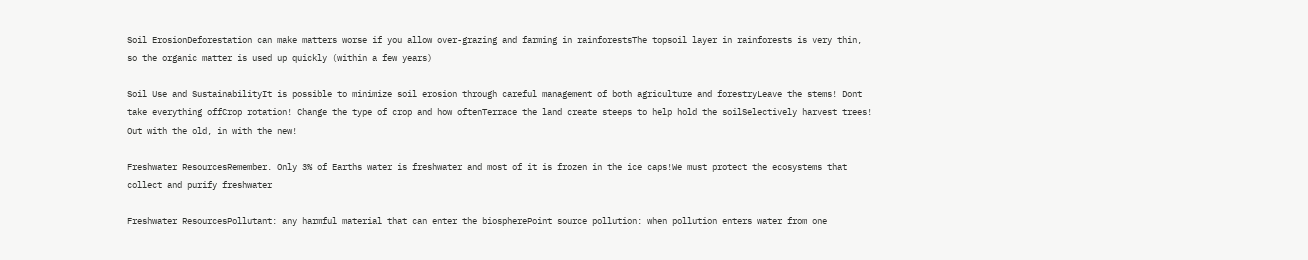Soil ErosionDeforestation can make matters worse if you allow over-grazing and farming in rainforestsThe topsoil layer in rainforests is very thin, so the organic matter is used up quickly (within a few years)

Soil Use and SustainabilityIt is possible to minimize soil erosion through careful management of both agriculture and forestryLeave the stems! Dont take everything offCrop rotation! Change the type of crop and how oftenTerrace the land create steeps to help hold the soilSelectively harvest trees! Out with the old, in with the new!

Freshwater ResourcesRemember. Only 3% of Earths water is freshwater and most of it is frozen in the ice caps!We must protect the ecosystems that collect and purify freshwater

Freshwater ResourcesPollutant: any harmful material that can enter the biospherePoint source pollution: when pollution enters water from one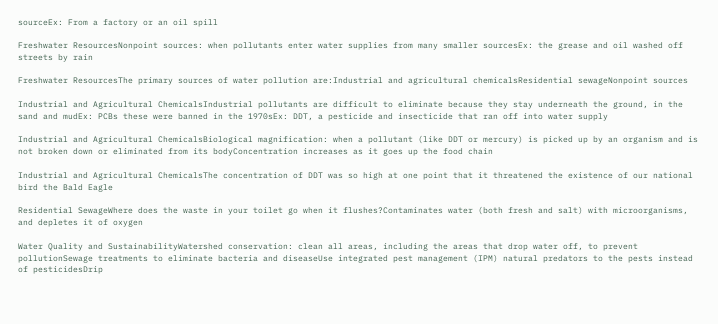sourceEx: From a factory or an oil spill

Freshwater ResourcesNonpoint sources: when pollutants enter water supplies from many smaller sourcesEx: the grease and oil washed off streets by rain

Freshwater ResourcesThe primary sources of water pollution are:Industrial and agricultural chemicalsResidential sewageNonpoint sources

Industrial and Agricultural ChemicalsIndustrial pollutants are difficult to eliminate because they stay underneath the ground, in the sand and mudEx: PCBs these were banned in the 1970sEx: DDT, a pesticide and insecticide that ran off into water supply

Industrial and Agricultural ChemicalsBiological magnification: when a pollutant (like DDT or mercury) is picked up by an organism and is not broken down or eliminated from its bodyConcentration increases as it goes up the food chain

Industrial and Agricultural ChemicalsThe concentration of DDT was so high at one point that it threatened the existence of our national bird the Bald Eagle

Residential SewageWhere does the waste in your toilet go when it flushes?Contaminates water (both fresh and salt) with microorganisms, and depletes it of oxygen

Water Quality and SustainabilityWatershed conservation: clean all areas, including the areas that drop water off, to prevent pollutionSewage treatments to eliminate bacteria and diseaseUse integrated pest management (IPM) natural predators to the pests instead of pesticidesDrip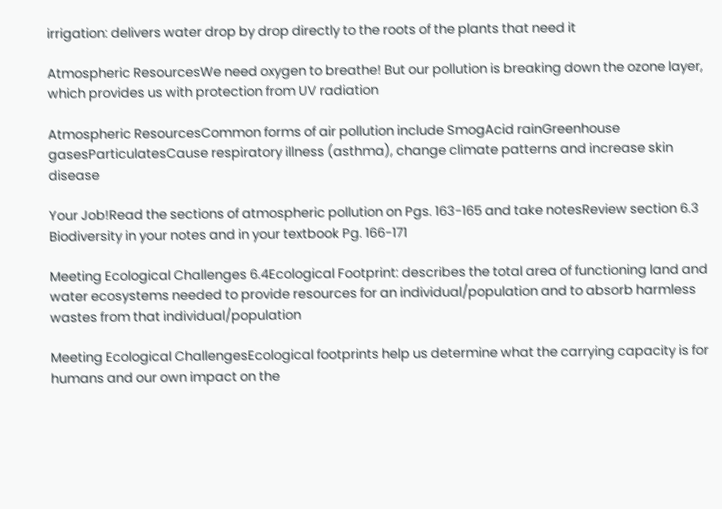irrigation: delivers water drop by drop directly to the roots of the plants that need it

Atmospheric ResourcesWe need oxygen to breathe! But our pollution is breaking down the ozone layer, which provides us with protection from UV radiation

Atmospheric ResourcesCommon forms of air pollution include SmogAcid rainGreenhouse gasesParticulatesCause respiratory illness (asthma), change climate patterns and increase skin disease

Your Job!Read the sections of atmospheric pollution on Pgs. 163-165 and take notesReview section 6.3 Biodiversity in your notes and in your textbook Pg. 166-171

Meeting Ecological Challenges 6.4Ecological Footprint: describes the total area of functioning land and water ecosystems needed to provide resources for an individual/population and to absorb harmless wastes from that individual/population

Meeting Ecological ChallengesEcological footprints help us determine what the carrying capacity is for humans and our own impact on the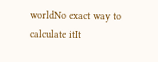worldNo exact way to calculate itIt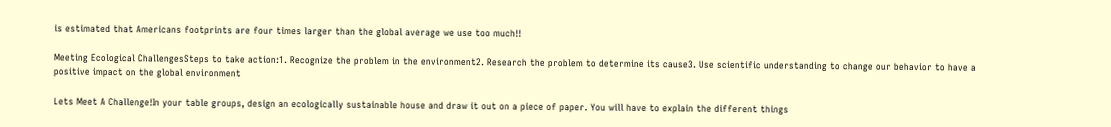is estimated that Americans footprints are four times larger than the global average we use too much!!

Meeting Ecological ChallengesSteps to take action:1. Recognize the problem in the environment2. Research the problem to determine its cause3. Use scientific understanding to change our behavior to have a positive impact on the global environment

Lets Meet A Challenge!In your table groups, design an ecologically sustainable house and draw it out on a piece of paper. You will have to explain the different things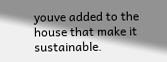youve added to the house that make it sustainable.